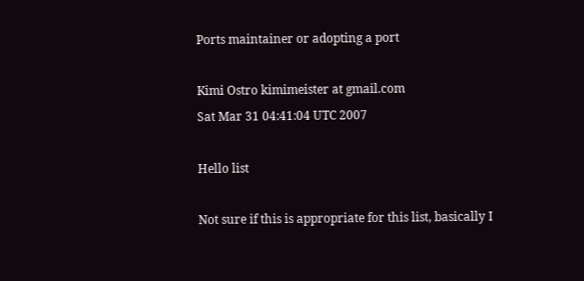Ports maintainer or adopting a port

Kimi Ostro kimimeister at gmail.com
Sat Mar 31 04:41:04 UTC 2007

Hello list

Not sure if this is appropriate for this list, basically I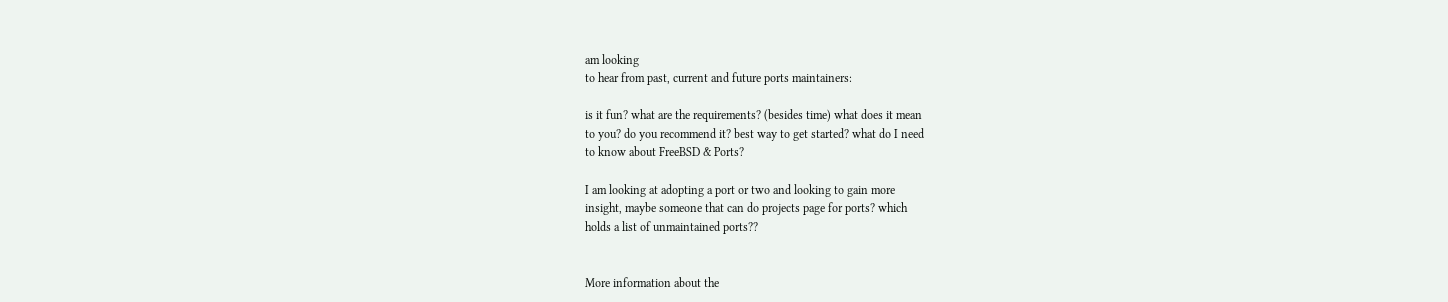am looking
to hear from past, current and future ports maintainers:

is it fun? what are the requirements? (besides time) what does it mean
to you? do you recommend it? best way to get started? what do I need
to know about FreeBSD & Ports?

I am looking at adopting a port or two and looking to gain more
insight, maybe someone that can do projects page for ports? which
holds a list of unmaintained ports??


More information about the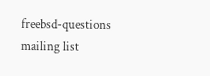freebsd-questions mailing list